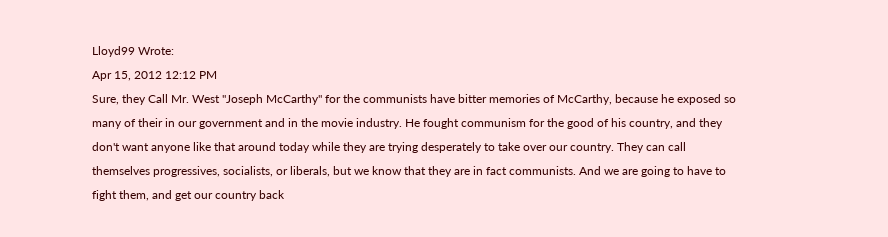Lloyd99 Wrote:
Apr 15, 2012 12:12 PM
Sure, they Call Mr. West "Joseph McCarthy" for the communists have bitter memories of McCarthy, because he exposed so many of their in our government and in the movie industry. He fought communism for the good of his country, and they don't want anyone like that around today while they are trying desperately to take over our country. They can call themselves progressives, socialists, or liberals, but we know that they are in fact communists. And we are going to have to fight them, and get our country back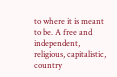to where it is meant to be. A free and independent, religious, capitalistic, country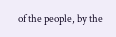of the people, by the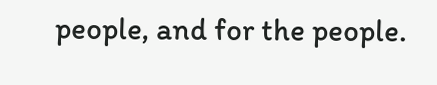people, and for the people.